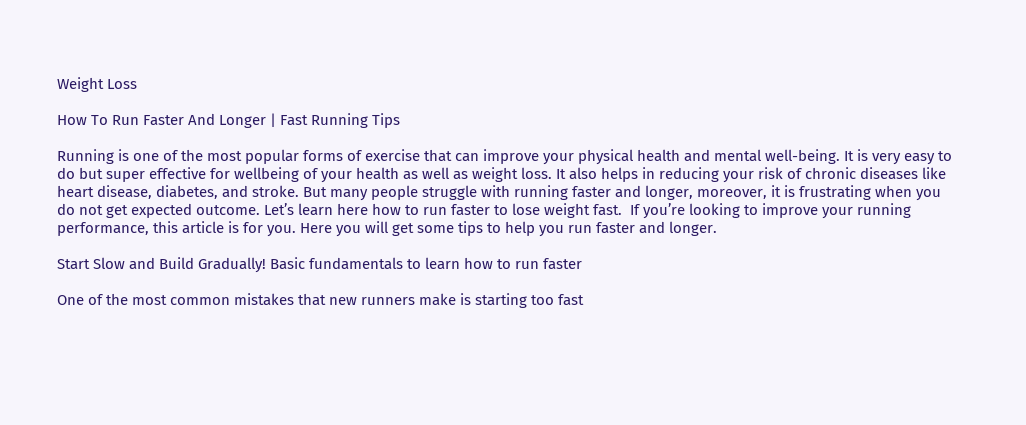Weight Loss

How To Run Faster And Longer | Fast Running Tips

Running is one of the most popular forms of exercise that can improve your physical health and mental well-being. It is very easy to do but super effective for wellbeing of your health as well as weight loss. It also helps in reducing your risk of chronic diseases like heart disease, diabetes, and stroke. But many people struggle with running faster and longer, moreover, it is frustrating when you do not get expected outcome. Let’s learn here how to run faster to lose weight fast.  If you’re looking to improve your running performance, this article is for you. Here you will get some tips to help you run faster and longer.

Start Slow and Build Gradually! Basic fundamentals to learn how to run faster

One of the most common mistakes that new runners make is starting too fast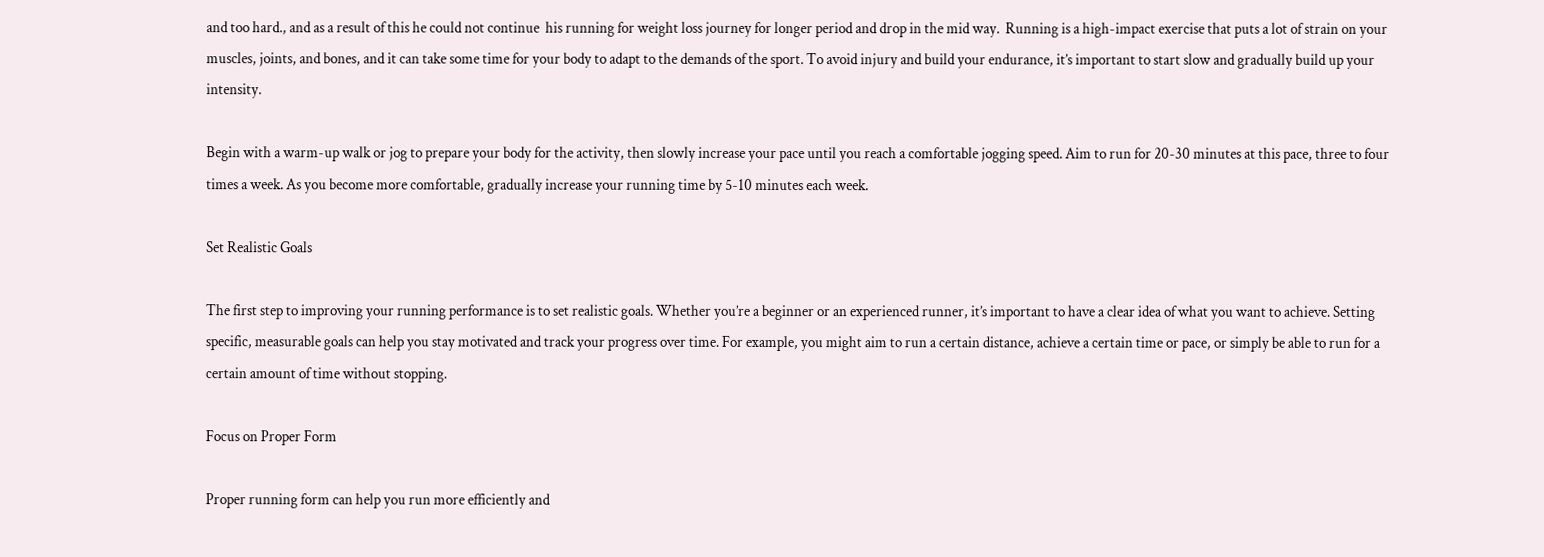and too hard., and as a result of this he could not continue  his running for weight loss journey for longer period and drop in the mid way.  Running is a high-impact exercise that puts a lot of strain on your muscles, joints, and bones, and it can take some time for your body to adapt to the demands of the sport. To avoid injury and build your endurance, it’s important to start slow and gradually build up your intensity.

Begin with a warm-up walk or jog to prepare your body for the activity, then slowly increase your pace until you reach a comfortable jogging speed. Aim to run for 20-30 minutes at this pace, three to four times a week. As you become more comfortable, gradually increase your running time by 5-10 minutes each week.

Set Realistic Goals

The first step to improving your running performance is to set realistic goals. Whether you’re a beginner or an experienced runner, it’s important to have a clear idea of what you want to achieve. Setting specific, measurable goals can help you stay motivated and track your progress over time. For example, you might aim to run a certain distance, achieve a certain time or pace, or simply be able to run for a certain amount of time without stopping.

Focus on Proper Form

Proper running form can help you run more efficiently and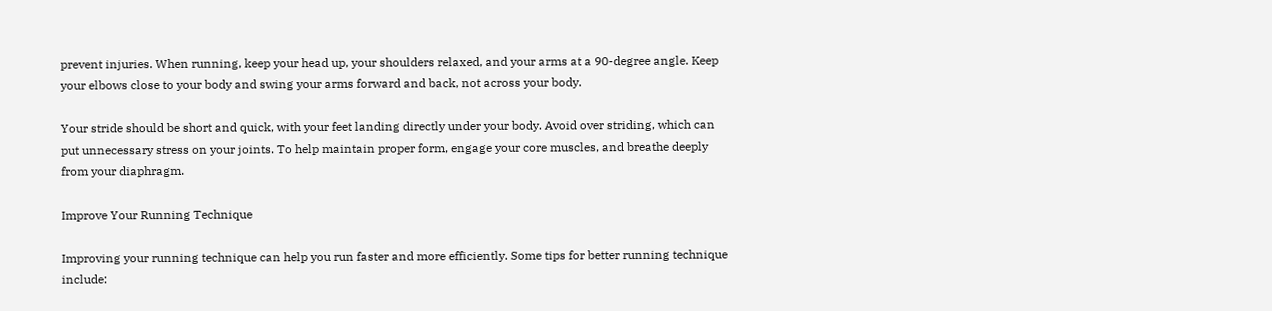prevent injuries. When running, keep your head up, your shoulders relaxed, and your arms at a 90-degree angle. Keep your elbows close to your body and swing your arms forward and back, not across your body.

Your stride should be short and quick, with your feet landing directly under your body. Avoid over striding, which can put unnecessary stress on your joints. To help maintain proper form, engage your core muscles, and breathe deeply from your diaphragm.

Improve Your Running Technique

Improving your running technique can help you run faster and more efficiently. Some tips for better running technique include: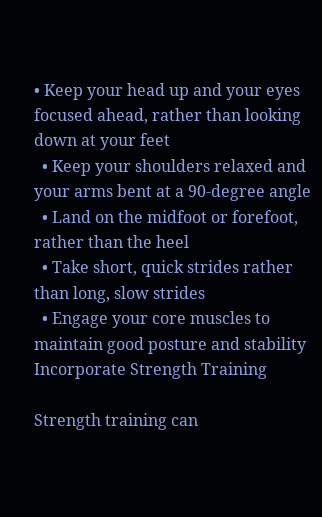• Keep your head up and your eyes focused ahead, rather than looking down at your feet
  • Keep your shoulders relaxed and your arms bent at a 90-degree angle
  • Land on the midfoot or forefoot, rather than the heel
  • Take short, quick strides rather than long, slow strides
  • Engage your core muscles to maintain good posture and stability
Incorporate Strength Training

Strength training can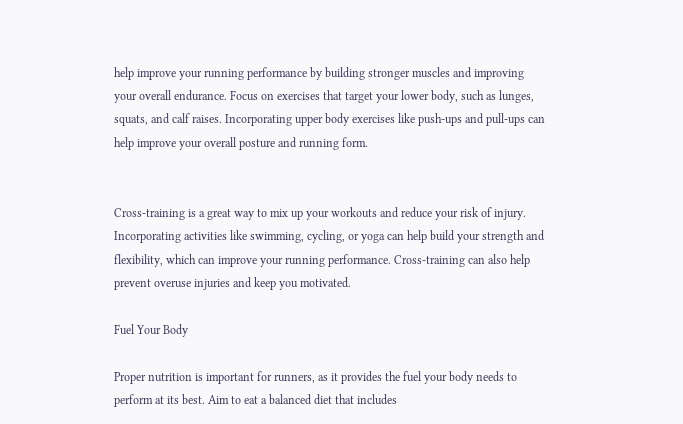help improve your running performance by building stronger muscles and improving your overall endurance. Focus on exercises that target your lower body, such as lunges, squats, and calf raises. Incorporating upper body exercises like push-ups and pull-ups can help improve your overall posture and running form.


Cross-training is a great way to mix up your workouts and reduce your risk of injury. Incorporating activities like swimming, cycling, or yoga can help build your strength and flexibility, which can improve your running performance. Cross-training can also help prevent overuse injuries and keep you motivated.

Fuel Your Body

Proper nutrition is important for runners, as it provides the fuel your body needs to perform at its best. Aim to eat a balanced diet that includes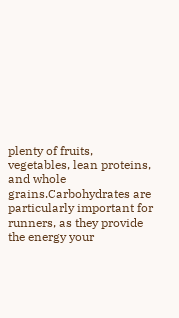plenty of fruits, vegetables, lean proteins, and whole grains.Carbohydrates are particularly important for runners, as they provide the energy your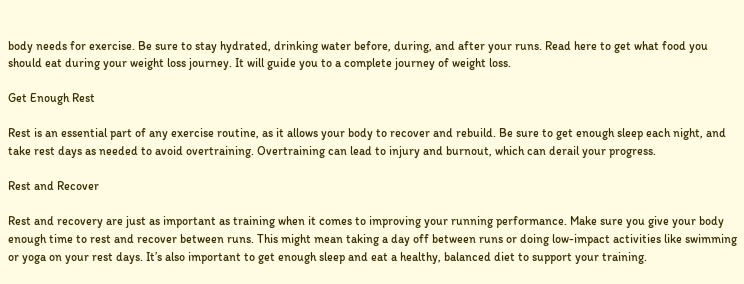body needs for exercise. Be sure to stay hydrated, drinking water before, during, and after your runs. Read here to get what food you should eat during your weight loss journey. It will guide you to a complete journey of weight loss.

Get Enough Rest

Rest is an essential part of any exercise routine, as it allows your body to recover and rebuild. Be sure to get enough sleep each night, and take rest days as needed to avoid overtraining. Overtraining can lead to injury and burnout, which can derail your progress.

Rest and Recover

Rest and recovery are just as important as training when it comes to improving your running performance. Make sure you give your body enough time to rest and recover between runs. This might mean taking a day off between runs or doing low-impact activities like swimming or yoga on your rest days. It’s also important to get enough sleep and eat a healthy, balanced diet to support your training.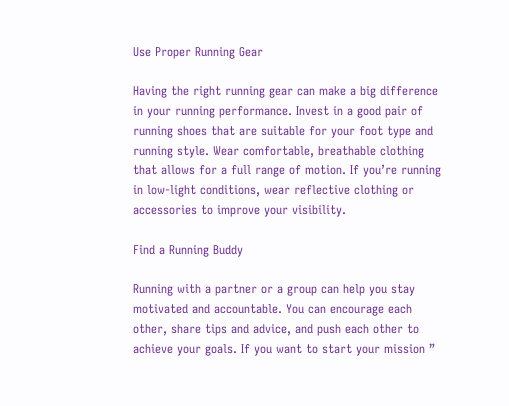Use Proper Running Gear

Having the right running gear can make a big difference in your running performance. Invest in a good pair of running shoes that are suitable for your foot type and running style. Wear comfortable, breathable clothing that allows for a full range of motion. If you’re running in low-light conditions, wear reflective clothing or accessories to improve your visibility.

Find a Running Buddy

Running with a partner or a group can help you stay motivated and accountable. You can encourage each other, share tips and advice, and push each other to achieve your goals. If you want to start your mission ”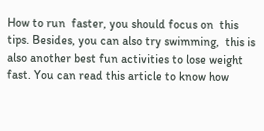How to run  faster, you should focus on  this tips. Besides, you can also try swimming,  this is also another best fun activities to lose weight fast. You can read this article to know how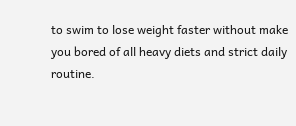to swim to lose weight faster without make you bored of all heavy diets and strict daily routine.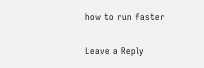how to run faster

Leave a Reply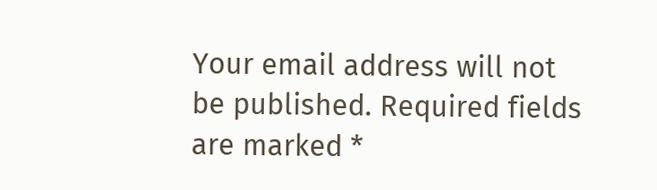Your email address will not be published. Required fields are marked *